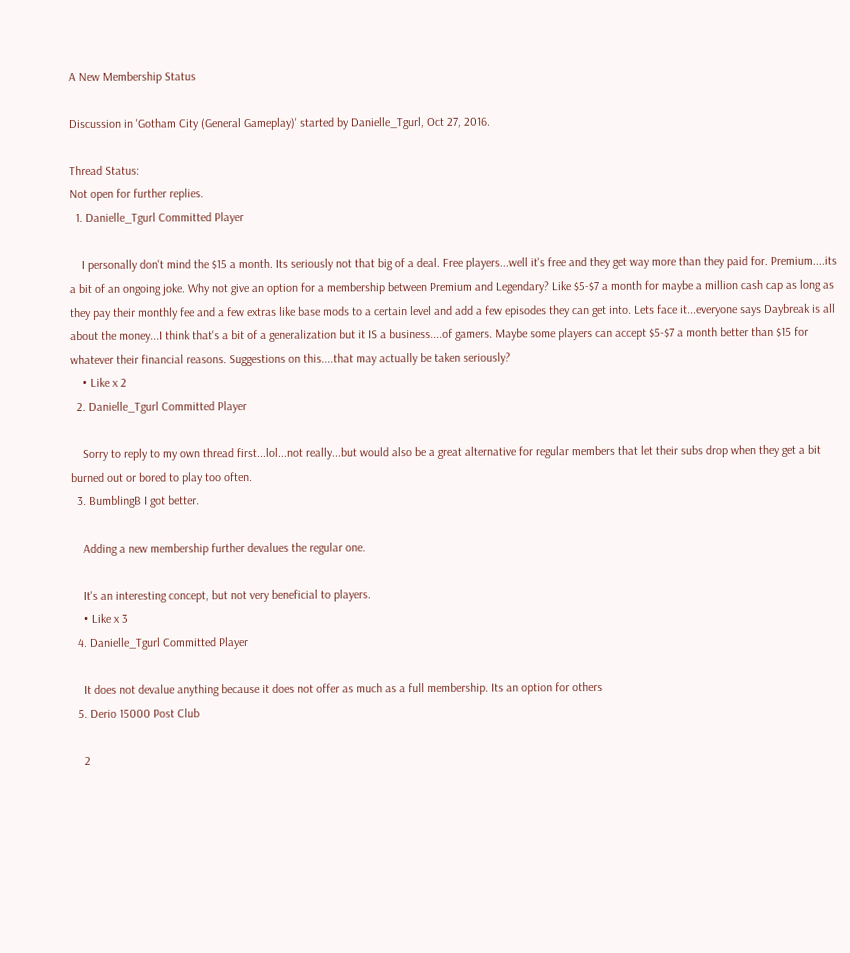A New Membership Status

Discussion in 'Gotham City (General Gameplay)' started by Danielle_Tgurl, Oct 27, 2016.

Thread Status:
Not open for further replies.
  1. Danielle_Tgurl Committed Player

    I personally don't mind the $15 a month. Its seriously not that big of a deal. Free players...well it's free and they get way more than they paid for. Premium....its a bit of an ongoing joke. Why not give an option for a membership between Premium and Legendary? Like $5-$7 a month for maybe a million cash cap as long as they pay their monthly fee and a few extras like base mods to a certain level and add a few episodes they can get into. Lets face it...everyone says Daybreak is all about the money...I think that's a bit of a generalization but it IS a business....of gamers. Maybe some players can accept $5-$7 a month better than $15 for whatever their financial reasons. Suggestions on this....that may actually be taken seriously?
    • Like x 2
  2. Danielle_Tgurl Committed Player

    Sorry to reply to my own thread first...lol...not really...but would also be a great alternative for regular members that let their subs drop when they get a bit burned out or bored to play too often.
  3. BumblingB I got better.

    Adding a new membership further devalues the regular one.

    It's an interesting concept, but not very beneficial to players.
    • Like x 3
  4. Danielle_Tgurl Committed Player

    It does not devalue anything because it does not offer as much as a full membership. Its an option for others
  5. Derio 15000 Post Club

    2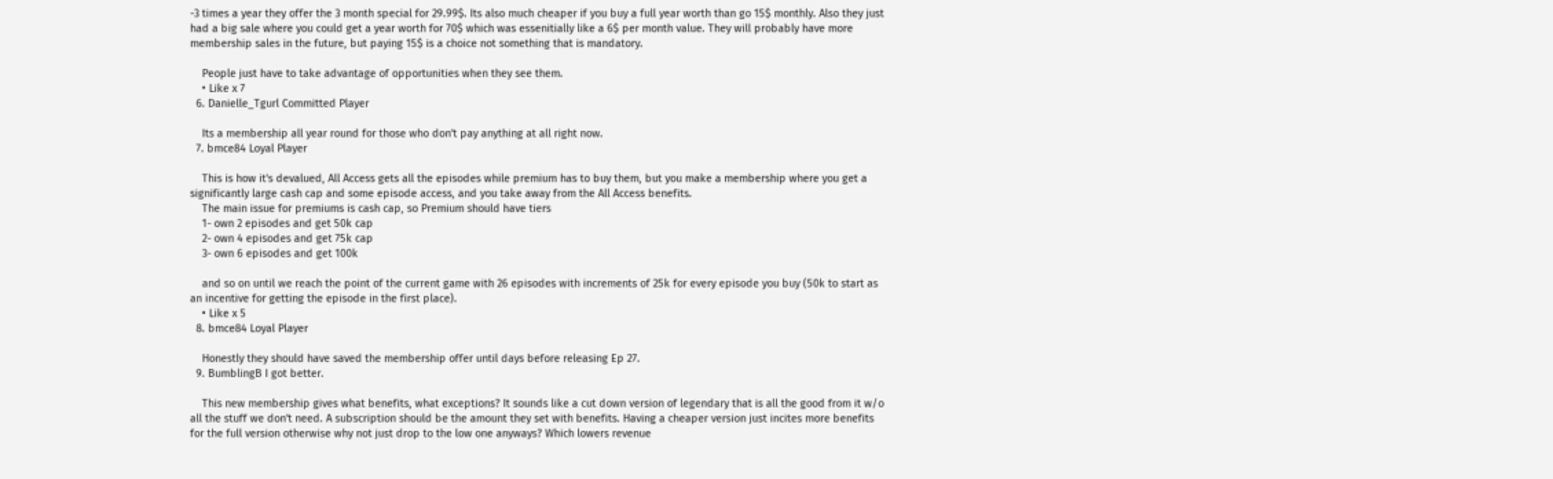-3 times a year they offer the 3 month special for 29.99$. Its also much cheaper if you buy a full year worth than go 15$ monthly. Also they just had a big sale where you could get a year worth for 70$ which was essenitially like a 6$ per month value. They will probably have more membership sales in the future, but paying 15$ is a choice not something that is mandatory.

    People just have to take advantage of opportunities when they see them.
    • Like x 7
  6. Danielle_Tgurl Committed Player

    Its a membership all year round for those who don't pay anything at all right now.
  7. bmce84 Loyal Player

    This is how it's devalued, All Access gets all the episodes while premium has to buy them, but you make a membership where you get a significantly large cash cap and some episode access, and you take away from the All Access benefits.
    The main issue for premiums is cash cap, so Premium should have tiers
    1- own 2 episodes and get 50k cap
    2- own 4 episodes and get 75k cap
    3- own 6 episodes and get 100k

    and so on until we reach the point of the current game with 26 episodes with increments of 25k for every episode you buy (50k to start as an incentive for getting the episode in the first place).
    • Like x 5
  8. bmce84 Loyal Player

    Honestly they should have saved the membership offer until days before releasing Ep 27.
  9. BumblingB I got better.

    This new membership gives what benefits, what exceptions? It sounds like a cut down version of legendary that is all the good from it w/o all the stuff we don't need. A subscription should be the amount they set with benefits. Having a cheaper version just incites more benefits for the full version otherwise why not just drop to the low one anyways? Which lowers revenue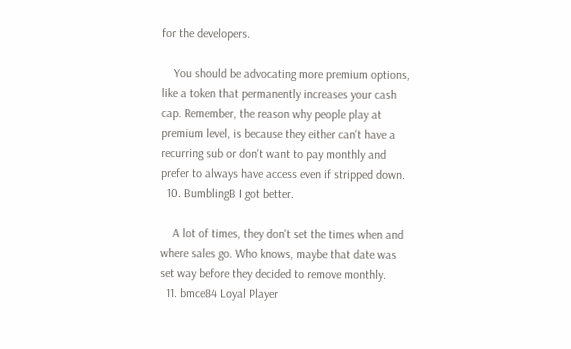for the developers.

    You should be advocating more premium options, like a token that permanently increases your cash cap. Remember, the reason why people play at premium level, is because they either can't have a recurring sub or don't want to pay monthly and prefer to always have access even if stripped down.
  10. BumblingB I got better.

    A lot of times, they don't set the times when and where sales go. Who knows, maybe that date was set way before they decided to remove monthly.
  11. bmce84 Loyal Player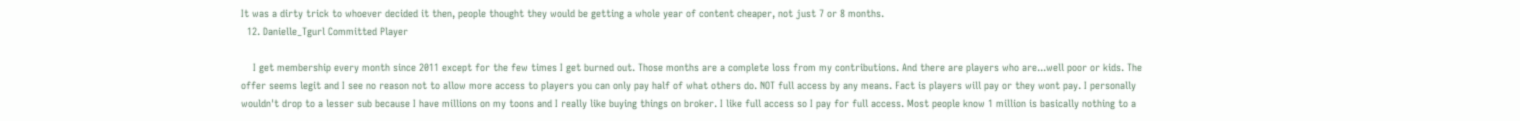It was a dirty trick to whoever decided it then, people thought they would be getting a whole year of content cheaper, not just 7 or 8 months.
  12. Danielle_Tgurl Committed Player

    I get membership every month since 2011 except for the few times I get burned out. Those months are a complete loss from my contributions. And there are players who are...well poor or kids. The offer seems legit and I see no reason not to allow more access to players you can only pay half of what others do. NOT full access by any means. Fact is players will pay or they wont pay. I personally wouldn't drop to a lesser sub because I have millions on my toons and I really like buying things on broker. I like full access so I pay for full access. Most people know 1 million is basically nothing to a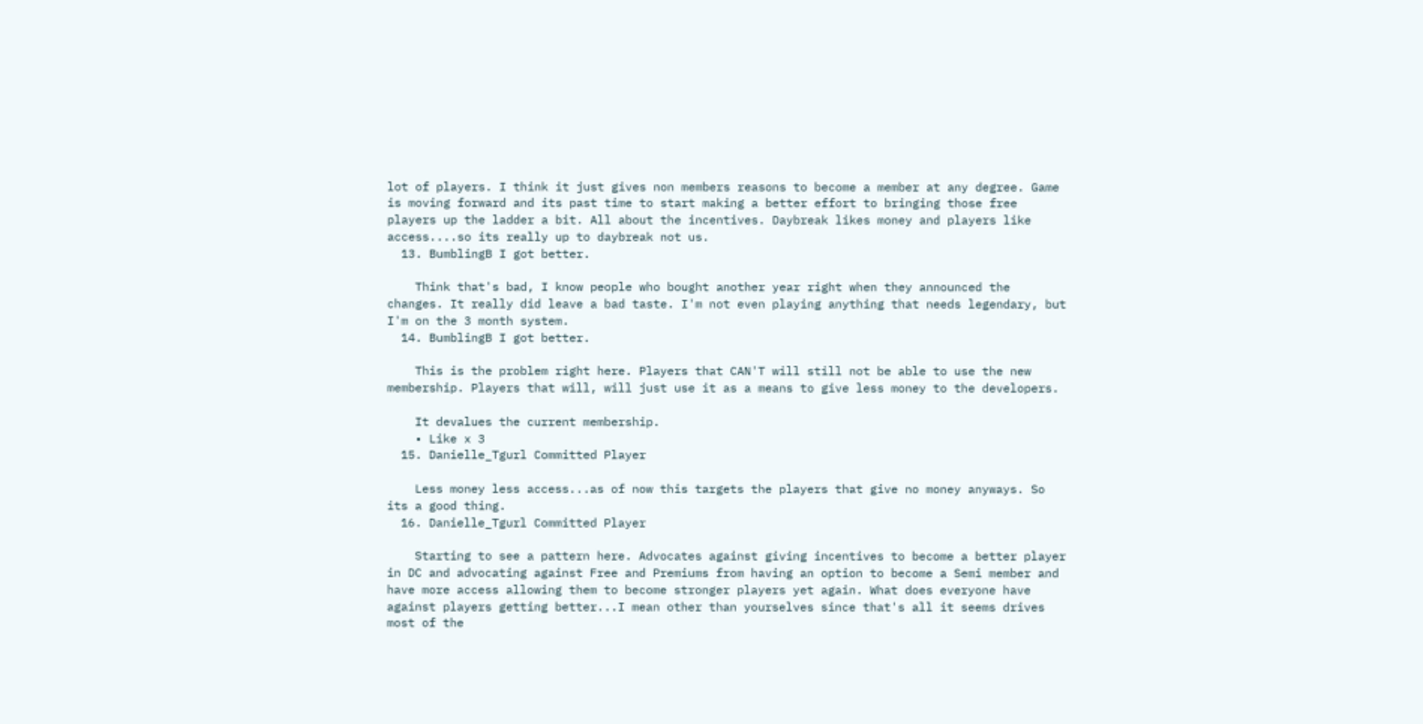lot of players. I think it just gives non members reasons to become a member at any degree. Game is moving forward and its past time to start making a better effort to bringing those free players up the ladder a bit. All about the incentives. Daybreak likes money and players like access....so its really up to daybreak not us.
  13. BumblingB I got better.

    Think that's bad, I know people who bought another year right when they announced the changes. It really did leave a bad taste. I'm not even playing anything that needs legendary, but I'm on the 3 month system.
  14. BumblingB I got better.

    This is the problem right here. Players that CAN'T will still not be able to use the new membership. Players that will, will just use it as a means to give less money to the developers.

    It devalues the current membership.
    • Like x 3
  15. Danielle_Tgurl Committed Player

    Less money less access...as of now this targets the players that give no money anyways. So its a good thing.
  16. Danielle_Tgurl Committed Player

    Starting to see a pattern here. Advocates against giving incentives to become a better player in DC and advocating against Free and Premiums from having an option to become a Semi member and have more access allowing them to become stronger players yet again. What does everyone have against players getting better...I mean other than yourselves since that's all it seems drives most of the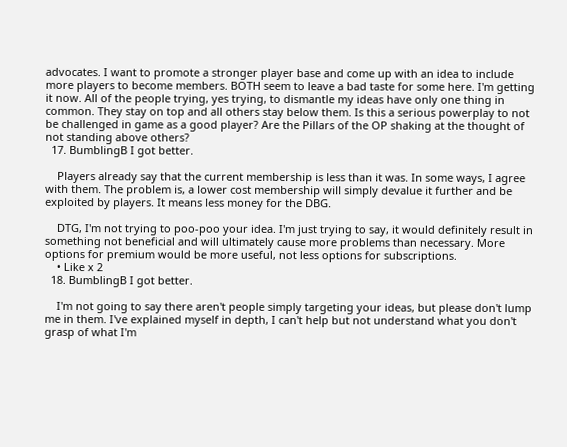advocates. I want to promote a stronger player base and come up with an idea to include more players to become members. BOTH seem to leave a bad taste for some here. I'm getting it now. All of the people trying, yes trying, to dismantle my ideas have only one thing in common. They stay on top and all others stay below them. Is this a serious powerplay to not be challenged in game as a good player? Are the Pillars of the OP shaking at the thought of not standing above others?
  17. BumblingB I got better.

    Players already say that the current membership is less than it was. In some ways, I agree with them. The problem is, a lower cost membership will simply devalue it further and be exploited by players. It means less money for the DBG.

    DTG, I'm not trying to poo-poo your idea. I'm just trying to say, it would definitely result in something not beneficial and will ultimately cause more problems than necessary. More options for premium would be more useful, not less options for subscriptions.
    • Like x 2
  18. BumblingB I got better.

    I'm not going to say there aren't people simply targeting your ideas, but please don't lump me in them. I've explained myself in depth, I can't help but not understand what you don't grasp of what I'm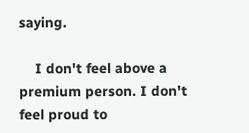saying.

    I don't feel above a premium person. I don't feel proud to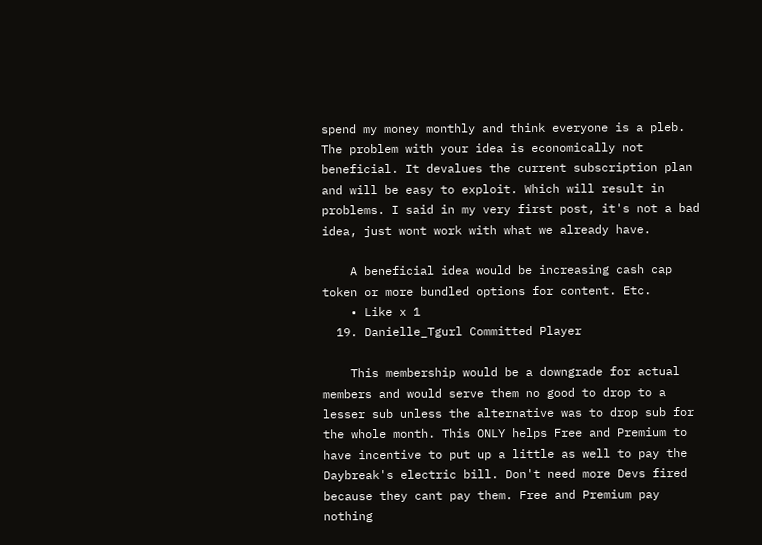spend my money monthly and think everyone is a pleb. The problem with your idea is economically not beneficial. It devalues the current subscription plan and will be easy to exploit. Which will result in problems. I said in my very first post, it's not a bad idea, just wont work with what we already have.

    A beneficial idea would be increasing cash cap token or more bundled options for content. Etc.
    • Like x 1
  19. Danielle_Tgurl Committed Player

    This membership would be a downgrade for actual members and would serve them no good to drop to a lesser sub unless the alternative was to drop sub for the whole month. This ONLY helps Free and Premium to have incentive to put up a little as well to pay the Daybreak's electric bill. Don't need more Devs fired because they cant pay them. Free and Premium pay nothing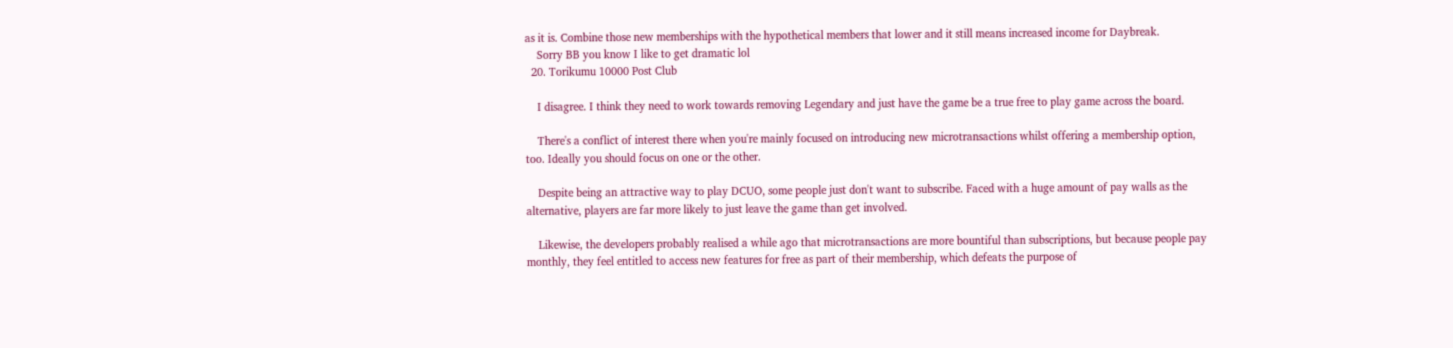as it is. Combine those new memberships with the hypothetical members that lower and it still means increased income for Daybreak.
    Sorry BB you know I like to get dramatic lol
  20. Torikumu 10000 Post Club

    I disagree. I think they need to work towards removing Legendary and just have the game be a true free to play game across the board.

    There's a conflict of interest there when you're mainly focused on introducing new microtransactions whilst offering a membership option, too. Ideally you should focus on one or the other.

    Despite being an attractive way to play DCUO, some people just don't want to subscribe. Faced with a huge amount of pay walls as the alternative, players are far more likely to just leave the game than get involved.

    Likewise, the developers probably realised a while ago that microtransactions are more bountiful than subscriptions, but because people pay monthly, they feel entitled to access new features for free as part of their membership, which defeats the purpose of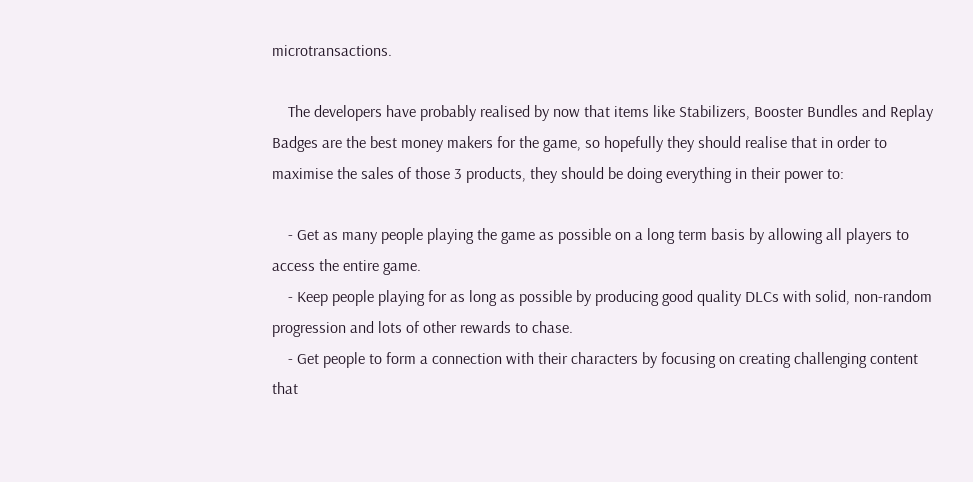microtransactions.

    The developers have probably realised by now that items like Stabilizers, Booster Bundles and Replay Badges are the best money makers for the game, so hopefully they should realise that in order to maximise the sales of those 3 products, they should be doing everything in their power to:

    - Get as many people playing the game as possible on a long term basis by allowing all players to access the entire game.
    - Keep people playing for as long as possible by producing good quality DLCs with solid, non-random progression and lots of other rewards to chase.
    - Get people to form a connection with their characters by focusing on creating challenging content that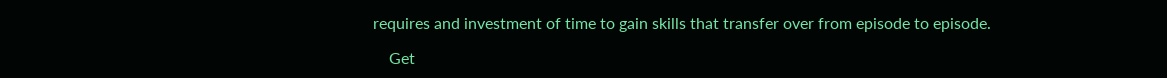requires and investment of time to gain skills that transfer over from episode to episode.

    Get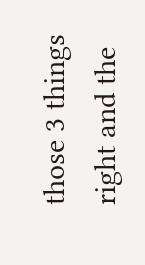those 3 things right and the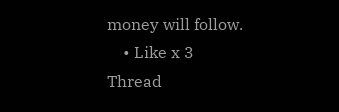money will follow.
    • Like x 3
Thread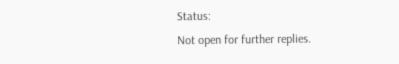Status:
Not open for further replies.